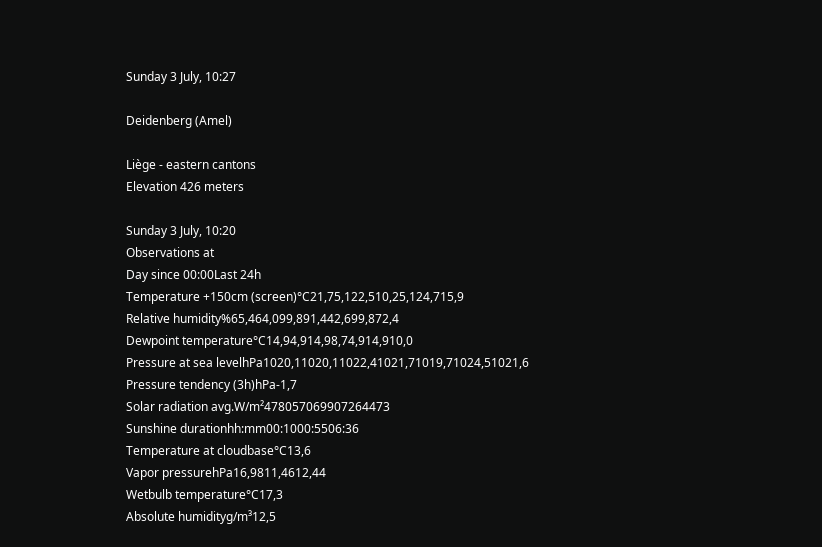Sunday 3 July, 10:27

Deidenberg (Amel)

Liège - eastern cantons
Elevation 426 meters

Sunday 3 July, 10:20
Observations at
Day since 00:00Last 24h
Temperature +150cm (screen)°C21,75,122,510,25,124,715,9
Relative humidity%65,464,099,891,442,699,872,4
Dewpoint temperature°C14,94,914,98,74,914,910,0
Pressure at sea levelhPa1020,11020,11022,41021,71019,71024,51021,6
Pressure tendency (3h)hPa-1,7
Solar radiation avg.W/m²478057069907264473
Sunshine durationhh:mm00:1000:5506:36
Temperature at cloudbase°C13,6
Vapor pressurehPa16,9811,4612,44
Wetbulb temperature°C17,3
Absolute humidityg/m³12,5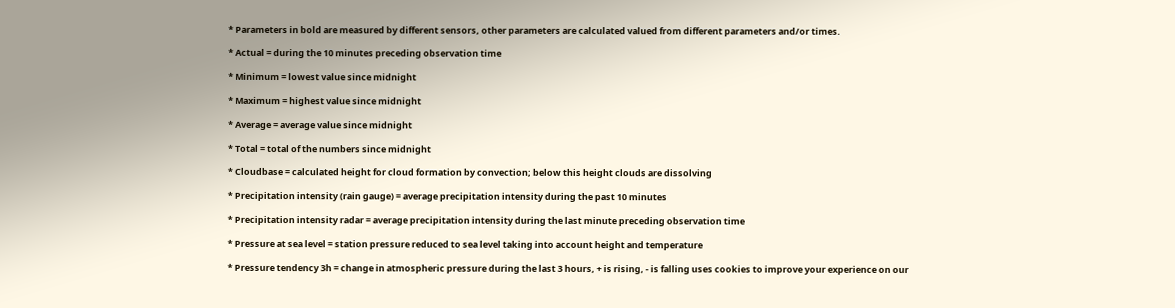* Parameters in bold are measured by different sensors, other parameters are calculated valued from different parameters and/or times.

* Actual = during the 10 minutes preceding observation time

* Minimum = lowest value since midnight

* Maximum = highest value since midnight

* Average = average value since midnight

* Total = total of the numbers since midnight

* Cloudbase = calculated height for cloud formation by convection; below this height clouds are dissolving

* Precipitation intensity (rain gauge) = average precipitation intensity during the past 10 minutes

* Precipitation intensity radar = average precipitation intensity during the last minute preceding observation time

* Pressure at sea level = station pressure reduced to sea level taking into account height and temperature

* Pressure tendency 3h = change in atmospheric pressure during the last 3 hours, + is rising, - is falling uses cookies to improve your experience on our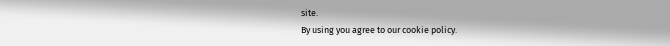site.
By using you agree to our cookie policy.